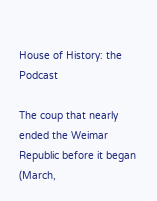House of History: the Podcast

The coup that nearly ended the Weimar Republic before it began (March,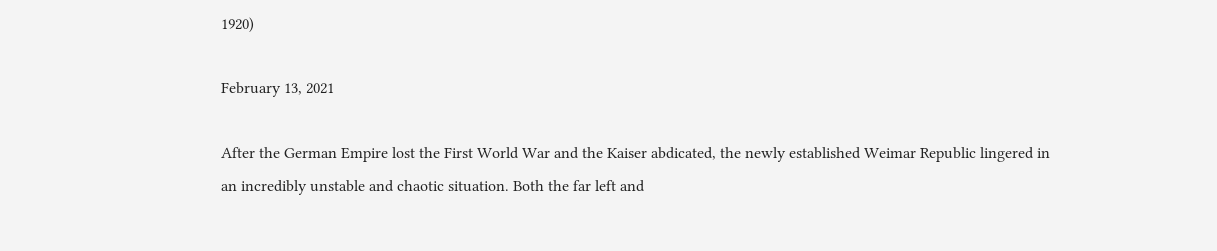1920)

February 13, 2021

After the German Empire lost the First World War and the Kaiser abdicated, the newly established Weimar Republic lingered in an incredibly unstable and chaotic situation. Both the far left and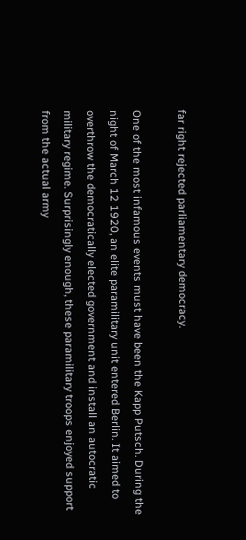far right rejected parliamentary democracy.

One of the most infamous events must have been the Kapp Putsch. During the night of March 12 1920, an elite paramilitary unit entered Berlin. It aimed to overthrow the democratically elected government and install an autocratic military regime. Surprisingly enough, these paramilitary troops enjoyed support from the actual army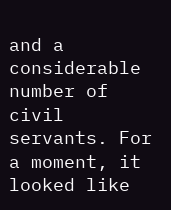and a considerable number of civil servants. For a moment, it looked like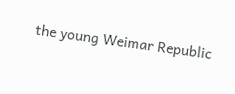the young Weimar Republic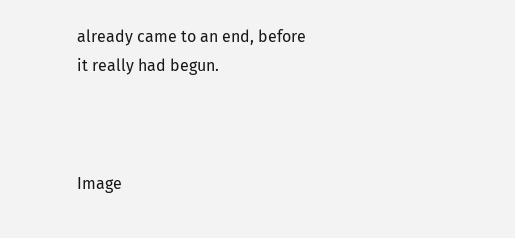already came to an end, before it really had begun.



Image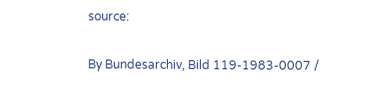source:

By Bundesarchiv, Bild 119-1983-0007 /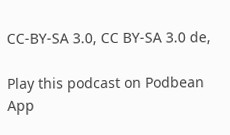CC-BY-SA 3.0, CC BY-SA 3.0 de,

Play this podcast on Podbean App